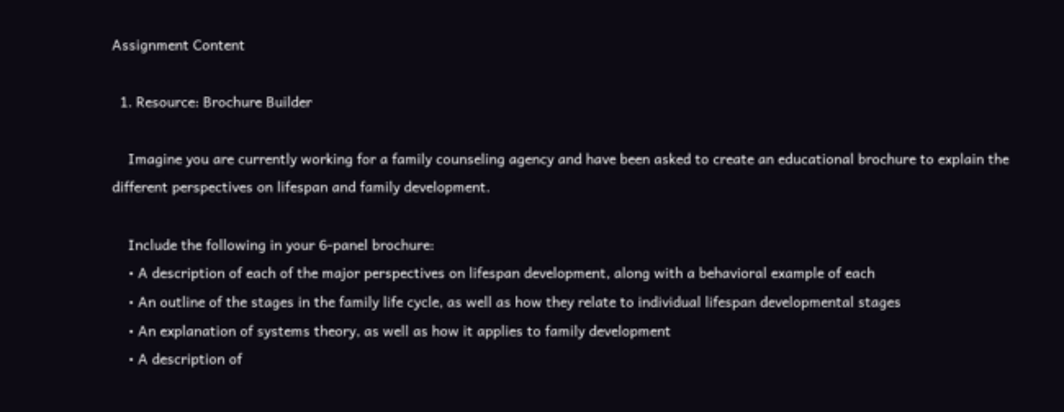Assignment Content

  1. Resource: Brochure Builder

    Imagine you are currently working for a family counseling agency and have been asked to create an educational brochure to explain the different perspectives on lifespan and family development.

    Include the following in your 6-panel brochure:
    • A description of each of the major perspectives on lifespan development, along with a behavioral example of each
    • An outline of the stages in the family life cycle, as well as how they relate to individual lifespan developmental stages
    • An explanation of systems theory, as well as how it applies to family development
    • A description of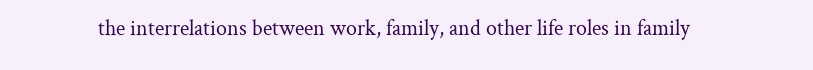the interrelations between work, family, and other life roles in family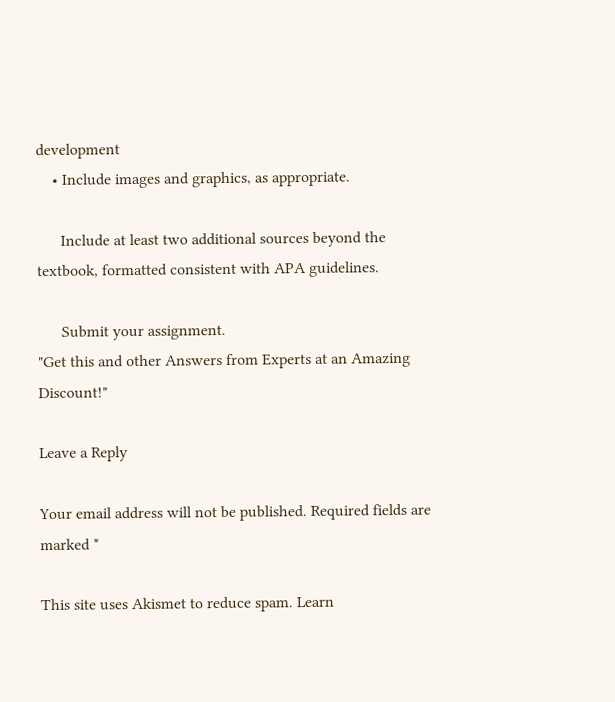development
    • Include images and graphics, as appropriate.

      Include at least two additional sources beyond the textbook, formatted consistent with APA guidelines.

      Submit your assignment.
"Get this and other Answers from Experts at an Amazing Discount!"

Leave a Reply

Your email address will not be published. Required fields are marked *

This site uses Akismet to reduce spam. Learn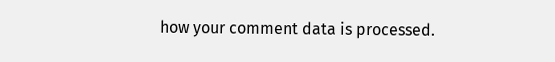how your comment data is processed.